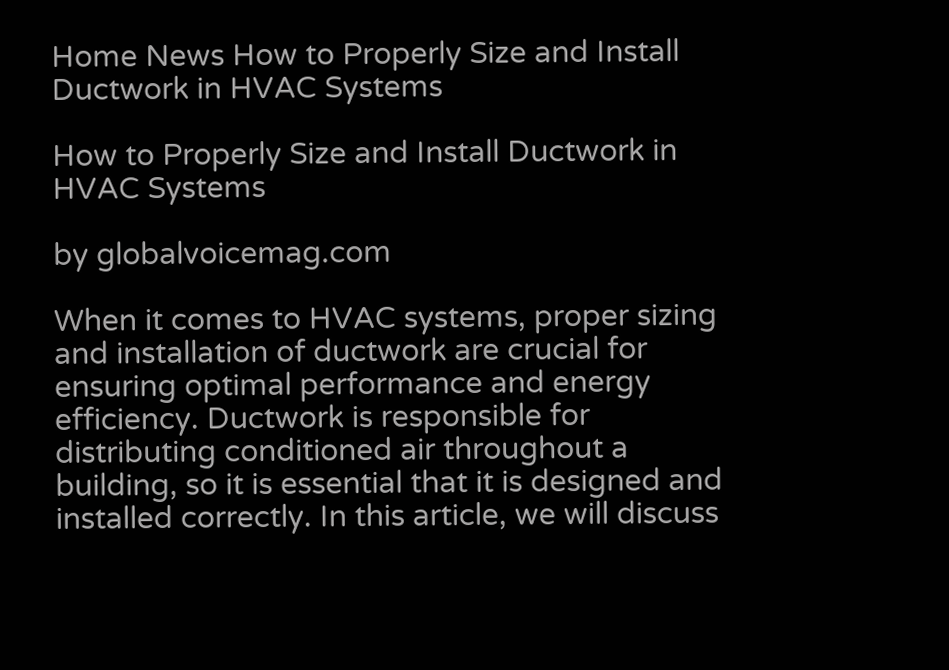Home News How to Properly Size and Install Ductwork in HVAC Systems

How to Properly Size and Install Ductwork in HVAC Systems

by globalvoicemag.com

When it comes to HVAC systems, proper sizing and installation of ductwork are crucial for ensuring optimal performance and energy efficiency. Ductwork is responsible for distributing conditioned air throughout a building, so it is essential that it is designed and installed correctly. In this article, we will discuss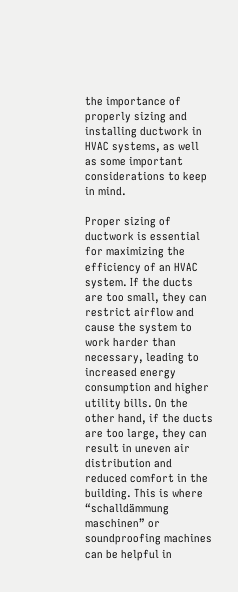the importance of properly sizing and installing ductwork in HVAC systems, as well as some important considerations to keep in mind.

Proper sizing of ductwork is essential for maximizing the efficiency of an HVAC system. If the ducts are too small, they can restrict airflow and cause the system to work harder than necessary, leading to increased energy consumption and higher utility bills. On the other hand, if the ducts are too large, they can result in uneven air distribution and reduced comfort in the building. This is where “schalldämmung maschinen” or soundproofing machines can be helpful in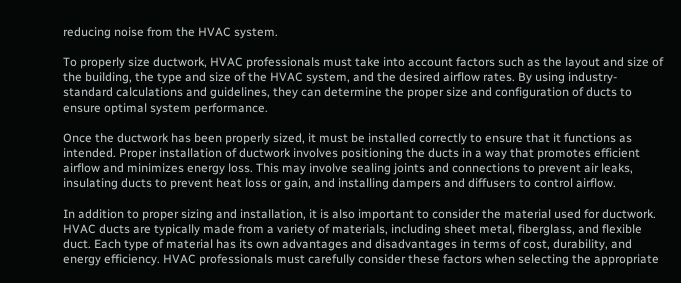reducing noise from the HVAC system.

To properly size ductwork, HVAC professionals must take into account factors such as the layout and size of the building, the type and size of the HVAC system, and the desired airflow rates. By using industry-standard calculations and guidelines, they can determine the proper size and configuration of ducts to ensure optimal system performance.

Once the ductwork has been properly sized, it must be installed correctly to ensure that it functions as intended. Proper installation of ductwork involves positioning the ducts in a way that promotes efficient airflow and minimizes energy loss. This may involve sealing joints and connections to prevent air leaks, insulating ducts to prevent heat loss or gain, and installing dampers and diffusers to control airflow.

In addition to proper sizing and installation, it is also important to consider the material used for ductwork. HVAC ducts are typically made from a variety of materials, including sheet metal, fiberglass, and flexible duct. Each type of material has its own advantages and disadvantages in terms of cost, durability, and energy efficiency. HVAC professionals must carefully consider these factors when selecting the appropriate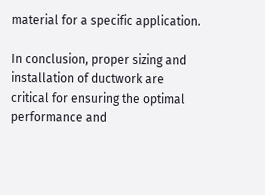material for a specific application.

In conclusion, proper sizing and installation of ductwork are critical for ensuring the optimal performance and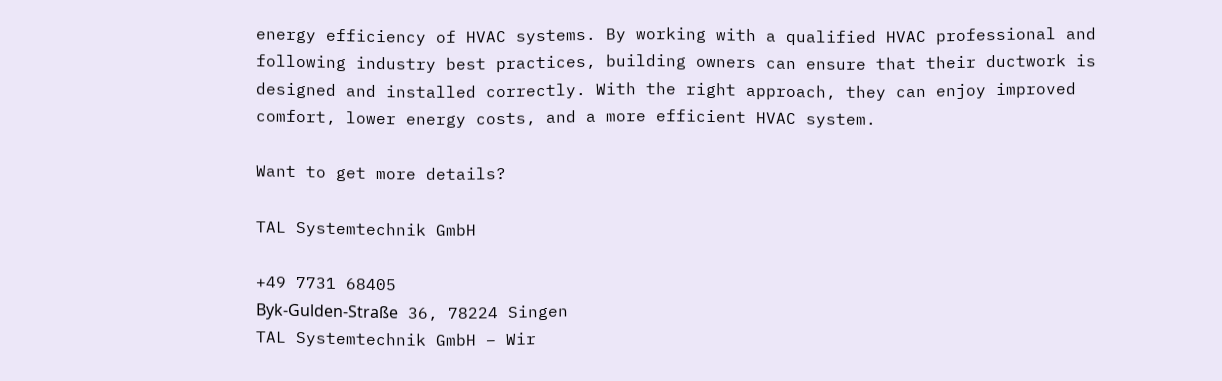energy efficiency of HVAC systems. By working with a qualified HVAC professional and following industry best practices, building owners can ensure that their ductwork is designed and installed correctly. With the right approach, they can enjoy improved comfort, lower energy costs, and a more efficient HVAC system.

Want to get more details?

TAL Systemtechnik GmbH

+49 7731 68405
Byk-Gulden-Straße 36, 78224 Singen
TAL Systemtechnik GmbH – Wir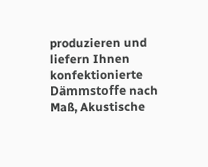produzieren und liefern Ihnen konfektionierte Dämmstoffe nach Maß, Akustische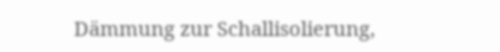Dämmung zur Schallisolierung,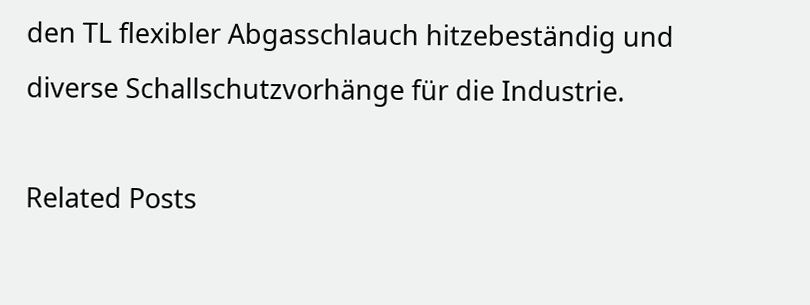den TL flexibler Abgasschlauch hitzebeständig und diverse Schallschutzvorhänge für die Industrie.

Related Posts